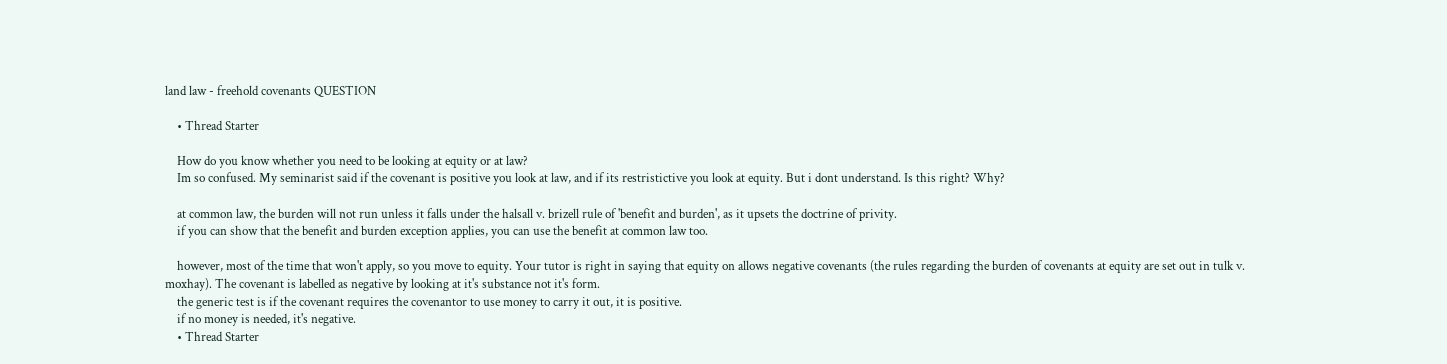land law - freehold covenants QUESTION

    • Thread Starter

    How do you know whether you need to be looking at equity or at law?
    Im so confused. My seminarist said if the covenant is positive you look at law, and if its restristictive you look at equity. But i dont understand. Is this right? Why?

    at common law, the burden will not run unless it falls under the halsall v. brizell rule of 'benefit and burden', as it upsets the doctrine of privity.
    if you can show that the benefit and burden exception applies, you can use the benefit at common law too.

    however, most of the time that won't apply, so you move to equity. Your tutor is right in saying that equity on allows negative covenants (the rules regarding the burden of covenants at equity are set out in tulk v. moxhay). The covenant is labelled as negative by looking at it's substance not it's form.
    the generic test is if the covenant requires the covenantor to use money to carry it out, it is positive.
    if no money is needed, it's negative.
    • Thread Starter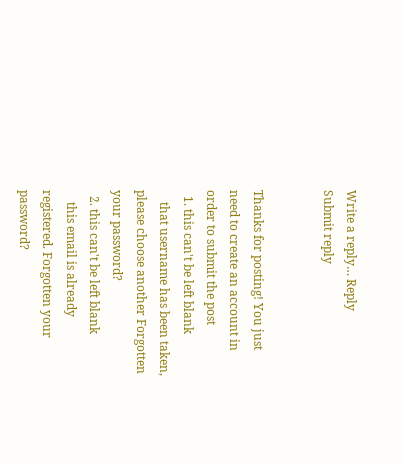Write a reply… Reply
Submit reply


Thanks for posting! You just need to create an account in order to submit the post
  1. this can't be left blank
    that username has been taken, please choose another Forgotten your password?
  2. this can't be left blank
    this email is already registered. Forgotten your password?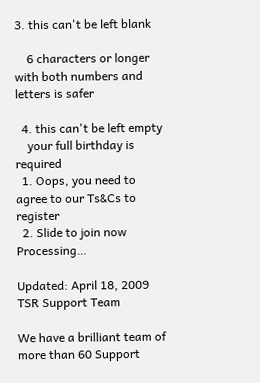3. this can't be left blank

    6 characters or longer with both numbers and letters is safer

  4. this can't be left empty
    your full birthday is required
  1. Oops, you need to agree to our Ts&Cs to register
  2. Slide to join now Processing…

Updated: April 18, 2009
TSR Support Team

We have a brilliant team of more than 60 Support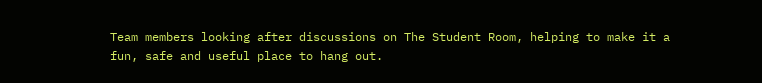Team members looking after discussions on The Student Room, helping to make it a fun, safe and useful place to hang out.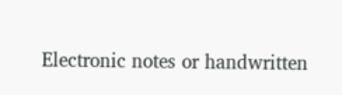Electronic notes or handwritten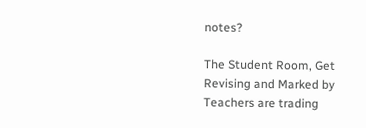notes?

The Student Room, Get Revising and Marked by Teachers are trading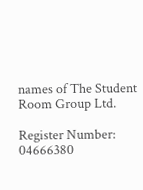names of The Student Room Group Ltd.

Register Number: 04666380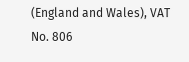(England and Wales), VAT No. 806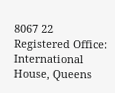8067 22 Registered Office: International House, Queens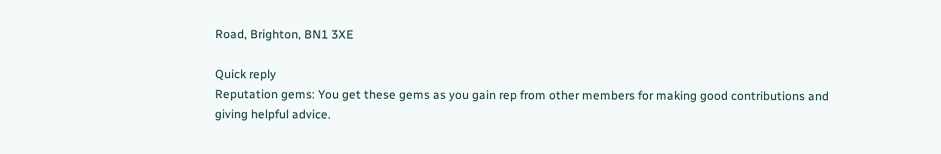Road, Brighton, BN1 3XE

Quick reply
Reputation gems: You get these gems as you gain rep from other members for making good contributions and giving helpful advice.